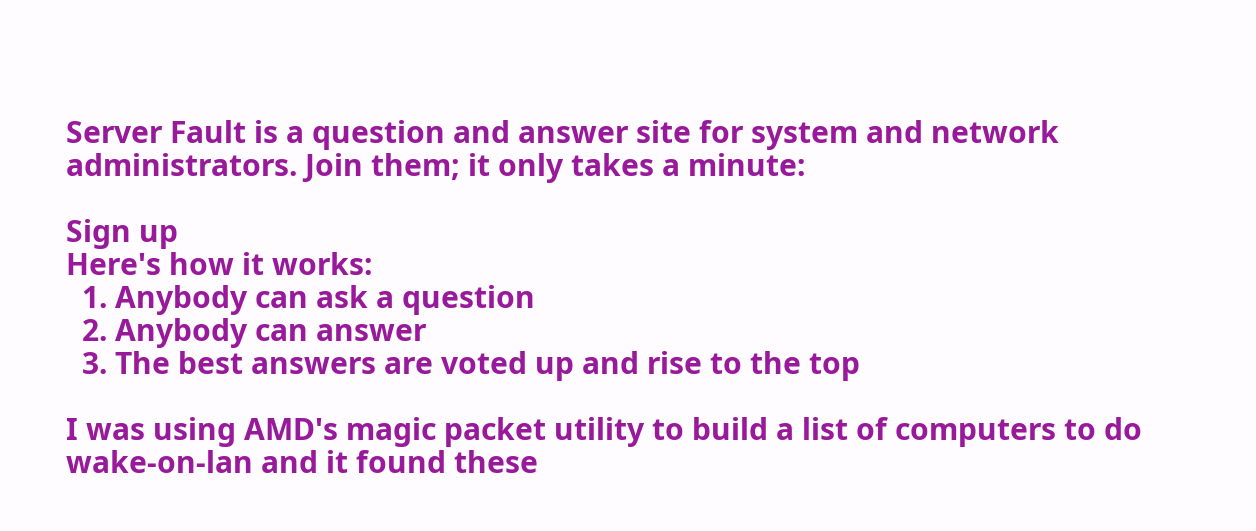Server Fault is a question and answer site for system and network administrators. Join them; it only takes a minute:

Sign up
Here's how it works:
  1. Anybody can ask a question
  2. Anybody can answer
  3. The best answers are voted up and rise to the top

I was using AMD's magic packet utility to build a list of computers to do wake-on-lan and it found these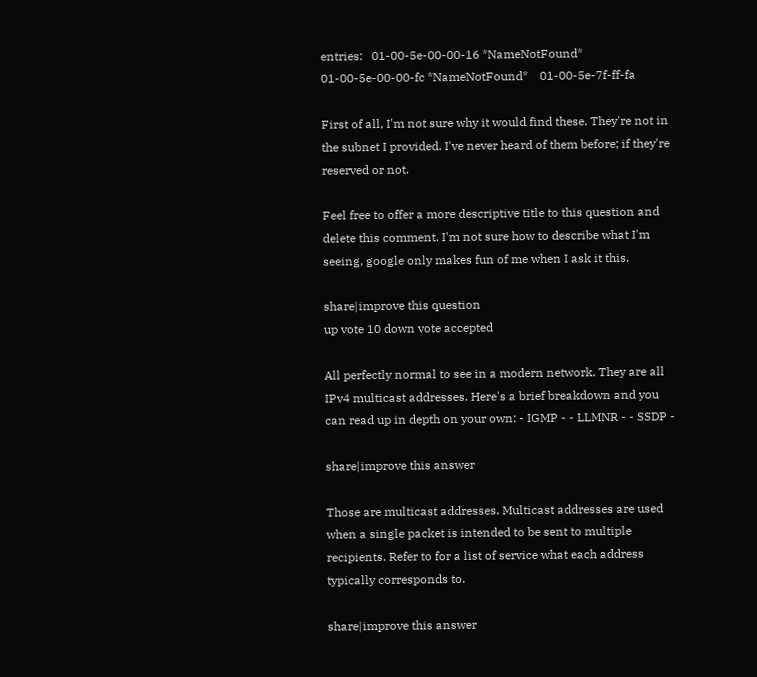entries:   01-00-5e-00-00-16 *NameNotFound*    01-00-5e-00-00-fc *NameNotFound*    01-00-5e-7f-ff-fa

First of all, I'm not sure why it would find these. They're not in the subnet I provided. I've never heard of them before; if they're reserved or not.

Feel free to offer a more descriptive title to this question and delete this comment. I'm not sure how to describe what I'm seeing, google only makes fun of me when I ask it this.

share|improve this question
up vote 10 down vote accepted

All perfectly normal to see in a modern network. They are all IPv4 multicast addresses. Here's a brief breakdown and you can read up in depth on your own: - IGMP - - LLMNR - - SSDP -

share|improve this answer

Those are multicast addresses. Multicast addresses are used when a single packet is intended to be sent to multiple recipients. Refer to for a list of service what each address typically corresponds to.

share|improve this answer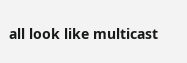all look like multicast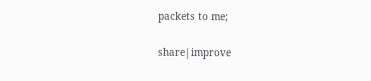packets to me;

share|improve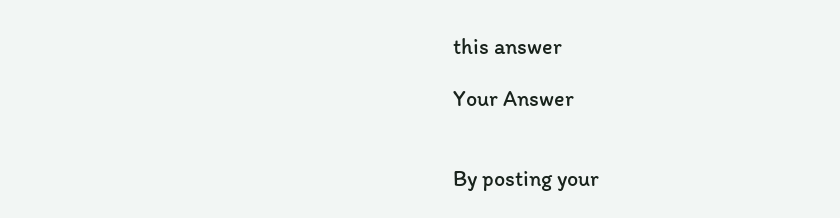this answer

Your Answer


By posting your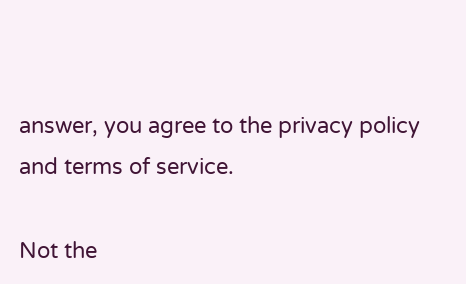answer, you agree to the privacy policy and terms of service.

Not the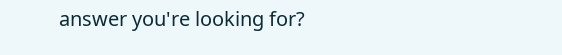answer you're looking for?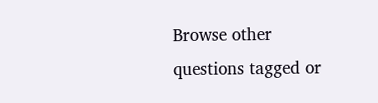Browse other questions tagged or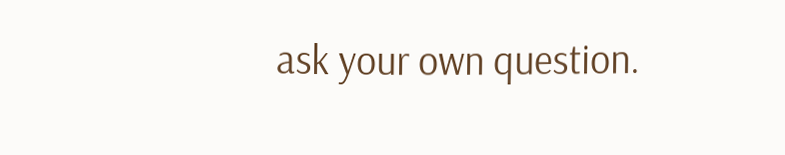ask your own question.